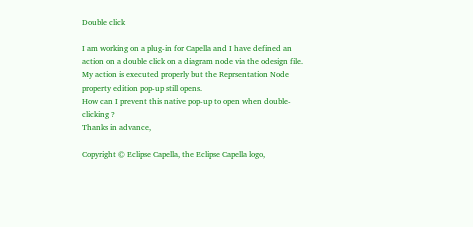Double click

I am working on a plug-in for Capella and I have defined an action on a double click on a diagram node via the odesign file.
My action is executed properly but the Reprsentation Node property edition pop-up still opens.
How can I prevent this native pop-up to open when double-clicking ?
Thanks in advance,

Copyright © Eclipse Capella, the Eclipse Capella logo,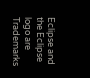Eclipse and the Eclipse logo are Trademarks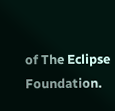of The Eclipse Foundation.